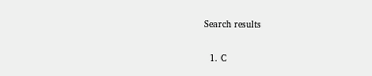Search results

  1. C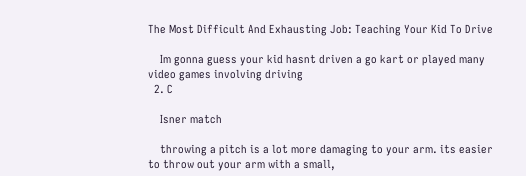The Most Difficult And Exhausting Job: Teaching Your Kid To Drive

    Im gonna guess your kid hasnt driven a go kart or played many video games involving driving
  2. C

    Isner match

    throwing a pitch is a lot more damaging to your arm. its easier to throw out your arm with a small,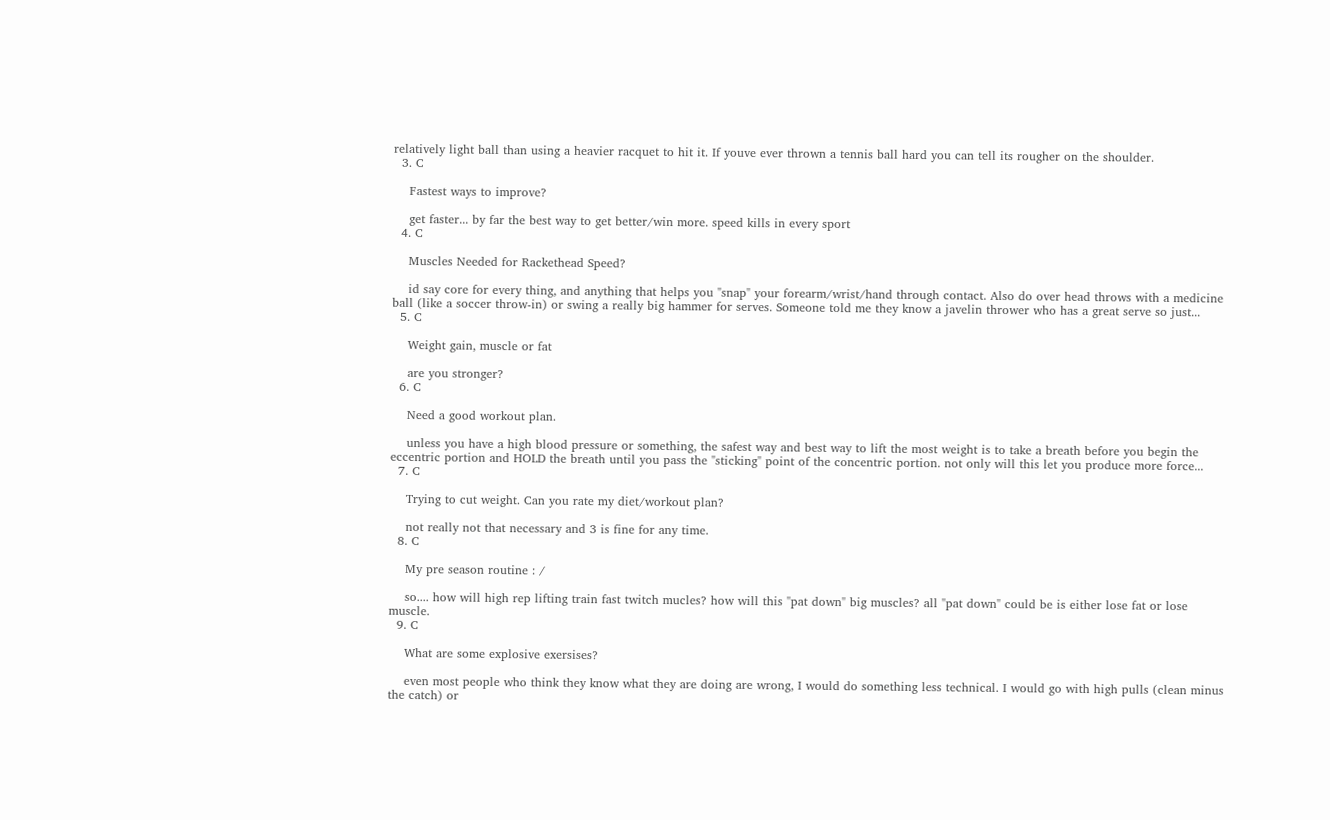relatively light ball than using a heavier racquet to hit it. If youve ever thrown a tennis ball hard you can tell its rougher on the shoulder.
  3. C

    Fastest ways to improve?

    get faster... by far the best way to get better/win more. speed kills in every sport
  4. C

    Muscles Needed for Rackethead Speed?

    id say core for every thing, and anything that helps you "snap" your forearm/wrist/hand through contact. Also do over head throws with a medicine ball (like a soccer throw-in) or swing a really big hammer for serves. Someone told me they know a javelin thrower who has a great serve so just...
  5. C

    Weight gain, muscle or fat

    are you stronger?
  6. C

    Need a good workout plan.

    unless you have a high blood pressure or something, the safest way and best way to lift the most weight is to take a breath before you begin the eccentric portion and HOLD the breath until you pass the "sticking" point of the concentric portion. not only will this let you produce more force...
  7. C

    Trying to cut weight. Can you rate my diet/workout plan?

    not really not that necessary and 3 is fine for any time.
  8. C

    My pre season routine : /

    so.... how will high rep lifting train fast twitch mucles? how will this "pat down" big muscles? all "pat down" could be is either lose fat or lose muscle.
  9. C

    What are some explosive exersises?

    even most people who think they know what they are doing are wrong, I would do something less technical. I would go with high pulls (clean minus the catch) or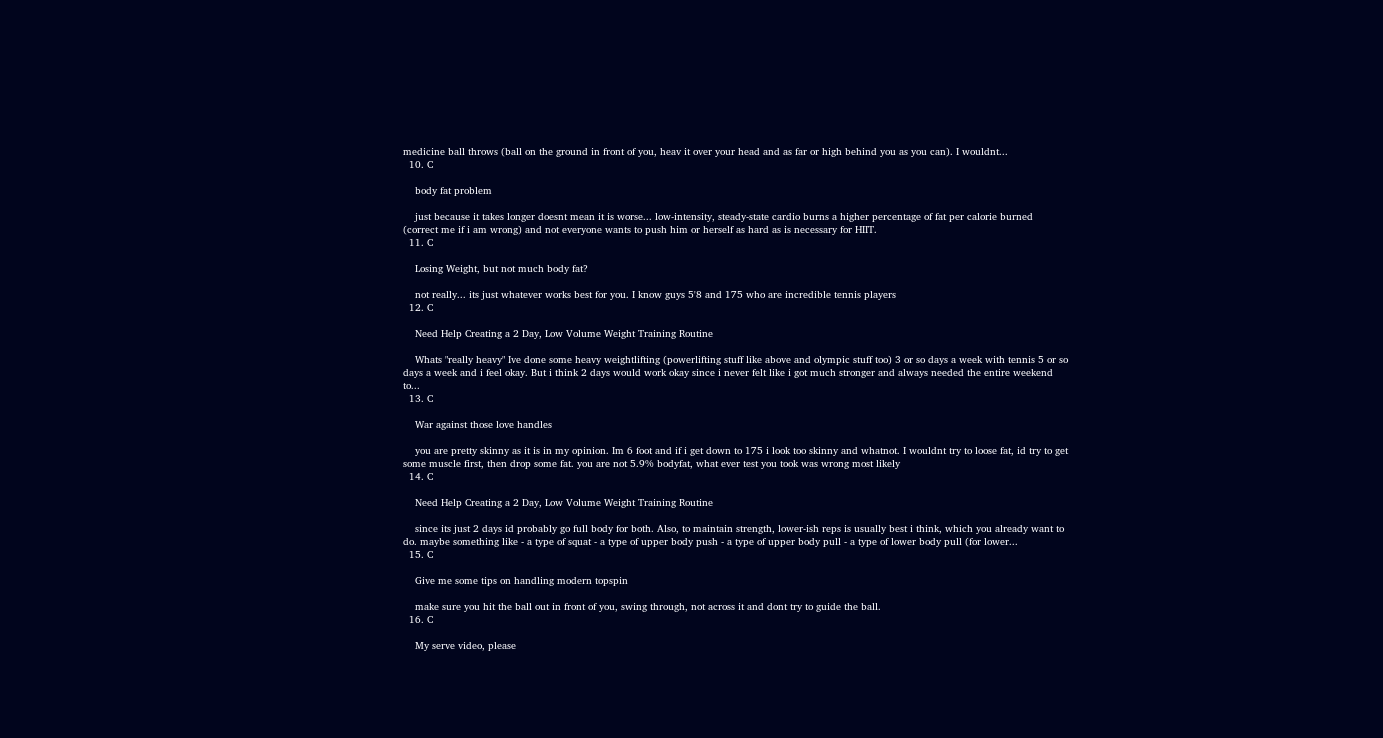medicine ball throws (ball on the ground in front of you, heav it over your head and as far or high behind you as you can). I wouldnt...
  10. C

    body fat problem

    just because it takes longer doesnt mean it is worse... low-intensity, steady-state cardio burns a higher percentage of fat per calorie burned (correct me if i am wrong) and not everyone wants to push him or herself as hard as is necessary for HIIT.
  11. C

    Losing Weight, but not much body fat?

    not really... its just whatever works best for you. I know guys 5'8 and 175 who are incredible tennis players
  12. C

    Need Help Creating a 2 Day, Low Volume Weight Training Routine

    Whats "really heavy" Ive done some heavy weightlifting (powerlifting stuff like above and olympic stuff too) 3 or so days a week with tennis 5 or so days a week and i feel okay. But i think 2 days would work okay since i never felt like i got much stronger and always needed the entire weekend to...
  13. C

    War against those love handles

    you are pretty skinny as it is in my opinion. Im 6 foot and if i get down to 175 i look too skinny and whatnot. I wouldnt try to loose fat, id try to get some muscle first, then drop some fat. you are not 5.9% bodyfat, what ever test you took was wrong most likely
  14. C

    Need Help Creating a 2 Day, Low Volume Weight Training Routine

    since its just 2 days id probably go full body for both. Also, to maintain strength, lower-ish reps is usually best i think, which you already want to do. maybe something like - a type of squat - a type of upper body push - a type of upper body pull - a type of lower body pull (for lower...
  15. C

    Give me some tips on handling modern topspin

    make sure you hit the ball out in front of you, swing through, not across it and dont try to guide the ball.
  16. C

    My serve video, please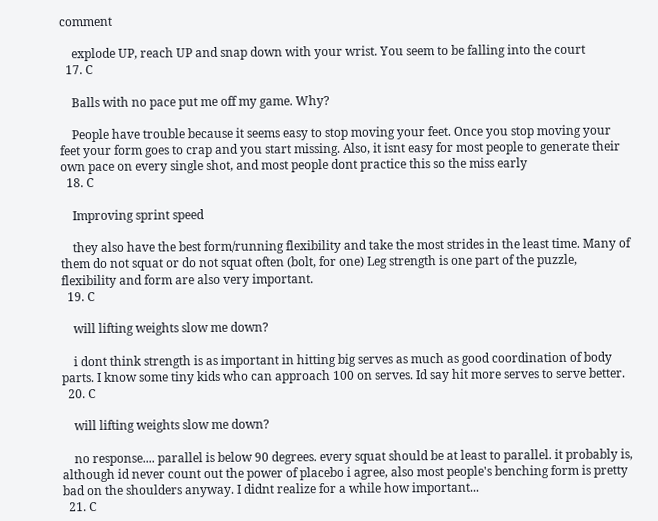comment

    explode UP, reach UP and snap down with your wrist. You seem to be falling into the court
  17. C

    Balls with no pace put me off my game. Why?

    People have trouble because it seems easy to stop moving your feet. Once you stop moving your feet your form goes to crap and you start missing. Also, it isnt easy for most people to generate their own pace on every single shot, and most people dont practice this so the miss early
  18. C

    Improving sprint speed

    they also have the best form/running flexibility and take the most strides in the least time. Many of them do not squat or do not squat often (bolt, for one) Leg strength is one part of the puzzle, flexibility and form are also very important.
  19. C

    will lifting weights slow me down?

    i dont think strength is as important in hitting big serves as much as good coordination of body parts. I know some tiny kids who can approach 100 on serves. Id say hit more serves to serve better.
  20. C

    will lifting weights slow me down?

    no response.... parallel is below 90 degrees. every squat should be at least to parallel. it probably is, although id never count out the power of placebo i agree, also most people's benching form is pretty bad on the shoulders anyway. I didnt realize for a while how important...
  21. C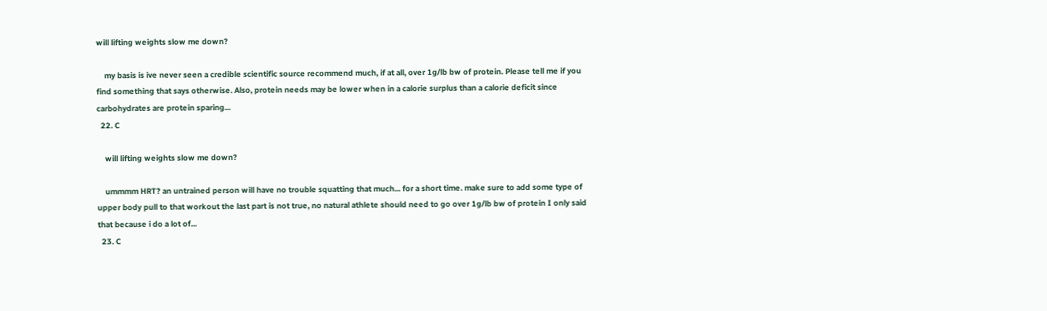will lifting weights slow me down?

    my basis is ive never seen a credible scientific source recommend much, if at all, over 1g/lb bw of protein. Please tell me if you find something that says otherwise. Also, protein needs may be lower when in a calorie surplus than a calorie deficit since carbohydrates are protein sparing...
  22. C

    will lifting weights slow me down?

    ummmm HRT? an untrained person will have no trouble squatting that much... for a short time. make sure to add some type of upper body pull to that workout the last part is not true, no natural athlete should need to go over 1g/lb bw of protein I only said that because i do a lot of...
  23. C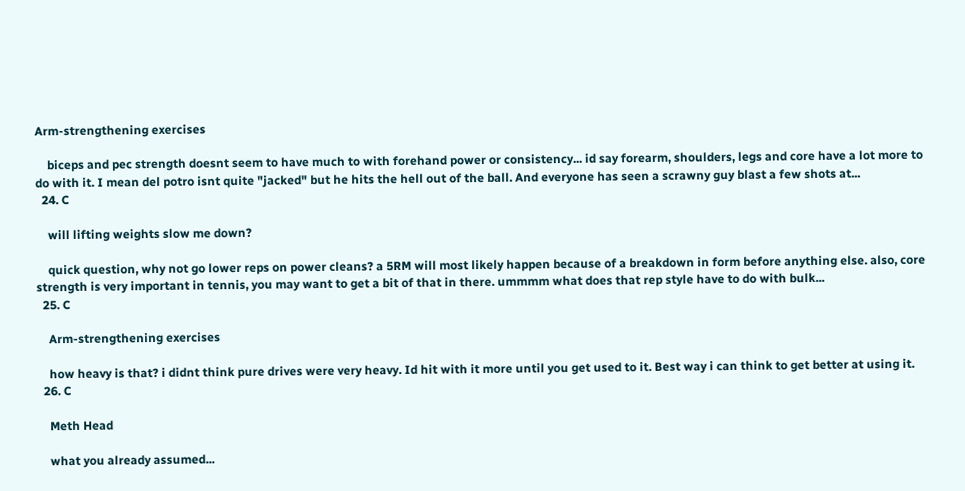Arm-strengthening exercises

    biceps and pec strength doesnt seem to have much to with forehand power or consistency... id say forearm, shoulders, legs and core have a lot more to do with it. I mean del potro isnt quite "jacked" but he hits the hell out of the ball. And everyone has seen a scrawny guy blast a few shots at...
  24. C

    will lifting weights slow me down?

    quick question, why not go lower reps on power cleans? a 5RM will most likely happen because of a breakdown in form before anything else. also, core strength is very important in tennis, you may want to get a bit of that in there. ummmm what does that rep style have to do with bulk...
  25. C

    Arm-strengthening exercises

    how heavy is that? i didnt think pure drives were very heavy. Id hit with it more until you get used to it. Best way i can think to get better at using it.
  26. C

    Meth Head

    what you already assumed...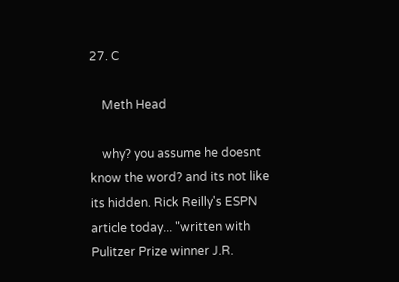27. C

    Meth Head

    why? you assume he doesnt know the word? and its not like its hidden. Rick Reilly's ESPN article today... "written with Pulitzer Prize winner J.R.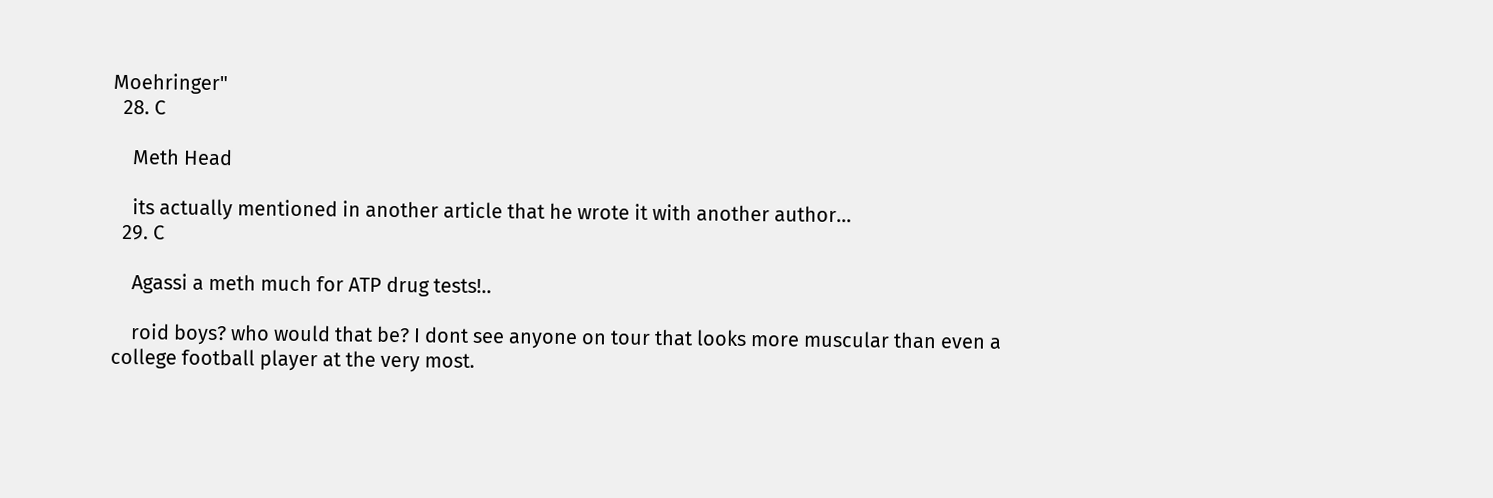Moehringer"
  28. C

    Meth Head

    its actually mentioned in another article that he wrote it with another author...
  29. C

    Agassi a meth much for ATP drug tests!..

    roid boys? who would that be? I dont see anyone on tour that looks more muscular than even a college football player at the very most.